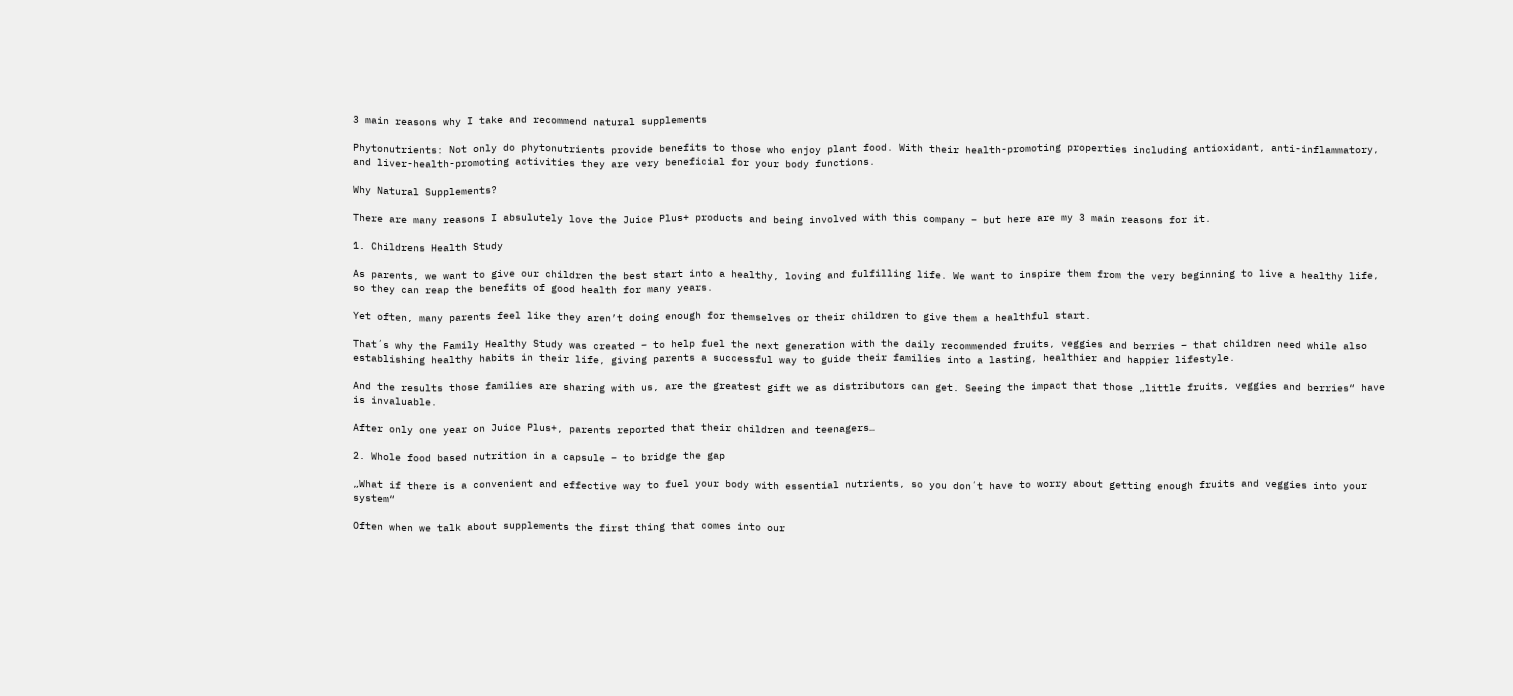3 main reasons why I take and recommend natural supplements

Phytonutrients: Not only do phytonutrients provide benefits to those who enjoy plant food. With their health-promoting properties including antioxidant, anti-inflammatory, and liver-health-promoting activities they are very beneficial for your body functions.

Why Natural Supplements?

There are many reasons I absulutely love the Juice Plus+ products and being involved with this company – but here are my 3 main reasons for it.

1. Childrens Health Study

As parents, we want to give our children the best start into a healthy, loving and fulfilling life. We want to inspire them from the very beginning to live a healthy life, so they can reap the benefits of good health for many years.

Yet often, many parents feel like they aren’t doing enough for themselves or their children to give them a healthful start.

That´s why the Family Healthy Study was created – to help fuel the next generation with the daily recommended fruits, veggies and berries – that children need while also  establishing healthy habits in their life, giving parents a successful way to guide their families into a lasting, healthier and happier lifestyle.

And the results those families are sharing with us, are the greatest gift we as distributors can get. Seeing the impact that those „little fruits, veggies and berries“ have is invaluable.

After only one year on Juice Plus+, parents reported that their children and teenagers…

2. Whole food based nutrition in a capsule – to bridge the gap

„What if there is a convenient and effective way to fuel your body with essential nutrients, so you don´t have to worry about getting enough fruits and veggies into your system“

Often when we talk about supplements the first thing that comes into our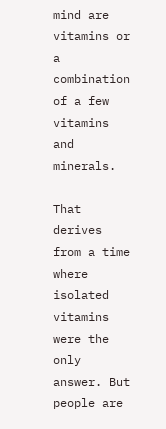mind are vitamins or a combination of a few vitamins and minerals.

That derives from a time where isolated vitamins were the only answer. But people are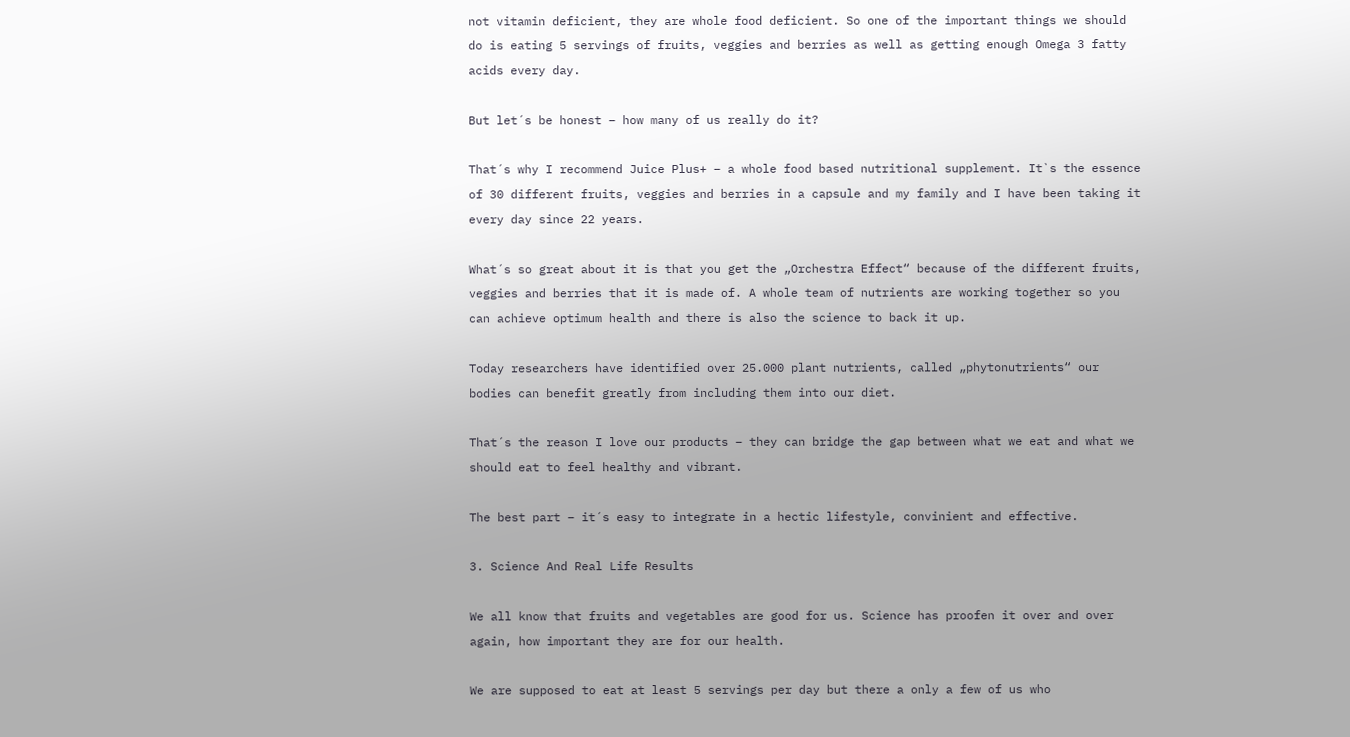not vitamin deficient, they are whole food deficient. So one of the important things we should do is eating 5 servings of fruits, veggies and berries as well as getting enough Omega 3 fatty acids every day.

But let´s be honest – how many of us really do it?

That´s why I recommend Juice Plus+ – a whole food based nutritional supplement. It`s the essence of 30 different fruits, veggies and berries in a capsule and my family and I have been taking it every day since 22 years.

What´s so great about it is that you get the „Orchestra Effect“ because of the different fruits, veggies and berries that it is made of. A whole team of nutrients are working together so you can achieve optimum health and there is also the science to back it up.

Today researchers have identified over 25.000 plant nutrients, called „phytonutrients“ our bodies can benefit greatly from including them into our diet.

That´s the reason I love our products – they can bridge the gap between what we eat and what we should eat to feel healthy and vibrant.

The best part – it´s easy to integrate in a hectic lifestyle, convinient and effective.

3. Science And Real Life Results

We all know that fruits and vegetables are good for us. Science has proofen it over and over again, how important they are for our health.

We are supposed to eat at least 5 servings per day but there a only a few of us who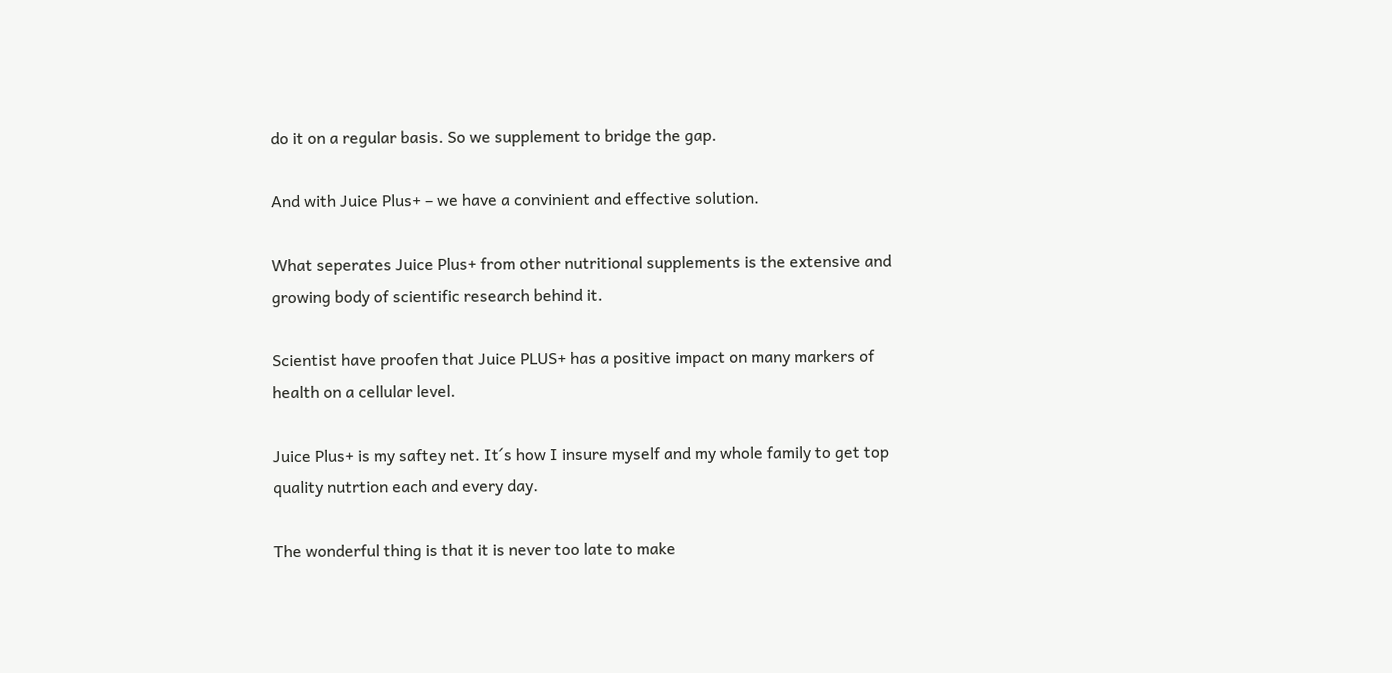do it on a regular basis. So we supplement to bridge the gap.

And with Juice Plus+ – we have a convinient and effective solution.

What seperates Juice Plus+ from other nutritional supplements is the extensive and growing body of scientific research behind it.

Scientist have proofen that Juice PLUS+ has a positive impact on many markers of health on a cellular level.

Juice Plus+ is my saftey net. It´s how I insure myself and my whole family to get top quality nutrtion each and every day.

The wonderful thing is that it is never too late to make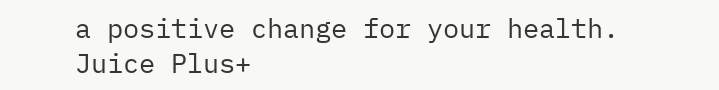a positive change for your health. Juice Plus+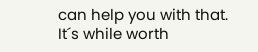can help you with that. It´s while worth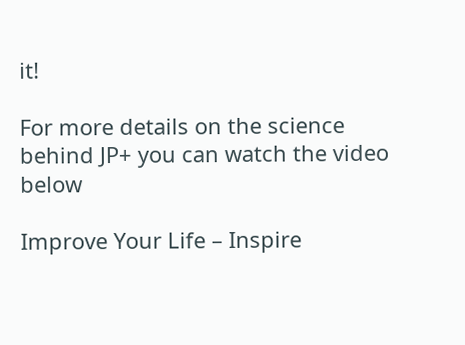it!

For more details on the science behind JP+ you can watch the video below

Improve Your Life – Inspire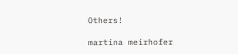Others!

martina meirhofer